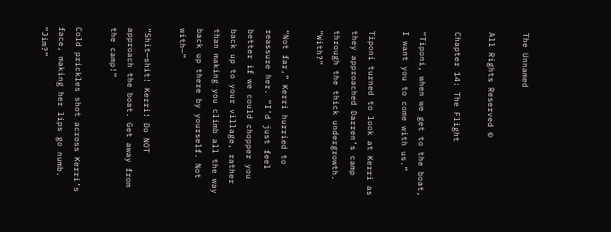The Unnamed

All Rights Reserved ©

Chapter 14: The Flight

“Tiponi, when we get to the boat, I want you to come with us.”

Tiponi turned to look at Kerri as they approached Darren’s camp through the thick undergrowth. “With?”

“Not far,” Kerri hurried to reassure her. “I’d just feel better if we could chopper you back up to your village, rather than making you climb all the way back up there by yourself. Not with—”

“Shit—shit! Kerri! Do NOT approach the boat. Get away from the camp!”

Cold prickles shot across Kerri’s face, making her lips go numb. “Jim?”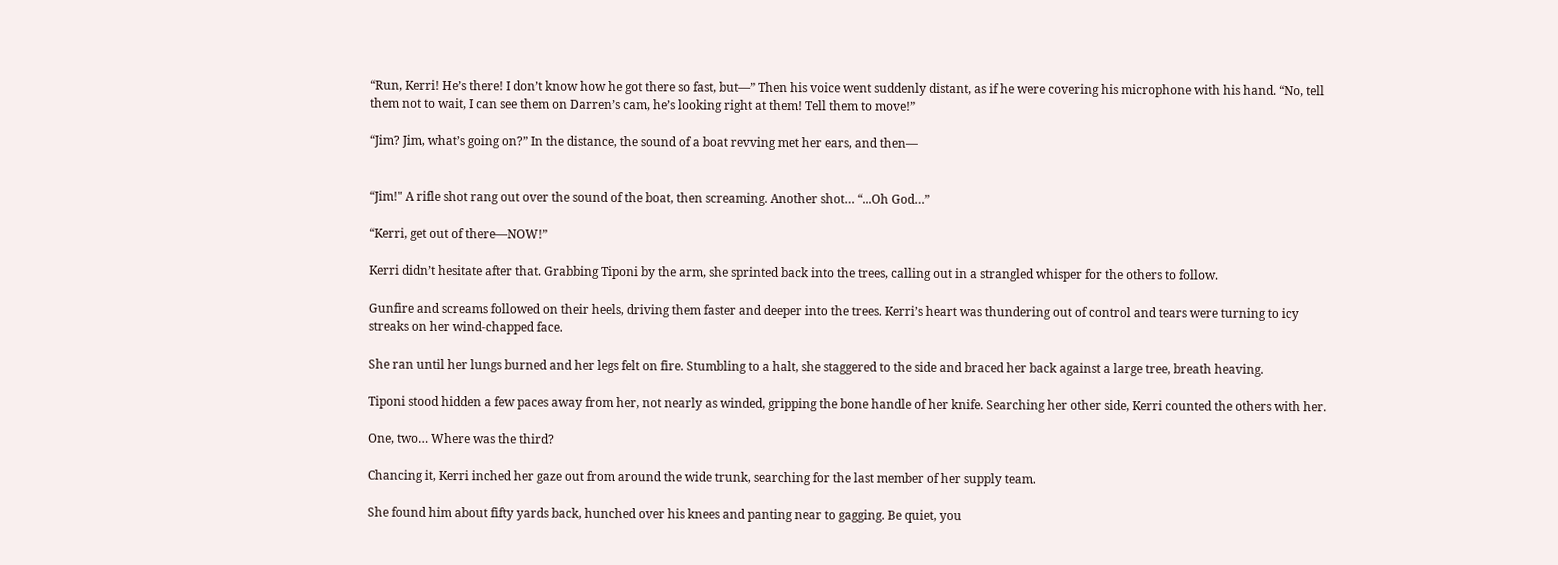“Run, Kerri! He’s there! I don’t know how he got there so fast, but—” Then his voice went suddenly distant, as if he were covering his microphone with his hand. “No, tell them not to wait, I can see them on Darren’s cam, he’s looking right at them! Tell them to move!”

“Jim? Jim, what’s going on?” In the distance, the sound of a boat revving met her ears, and then—


“Jim!" A rifle shot rang out over the sound of the boat, then screaming. Another shot… “...Oh God…”

“Kerri, get out of there—NOW!”

Kerri didn’t hesitate after that. Grabbing Tiponi by the arm, she sprinted back into the trees, calling out in a strangled whisper for the others to follow.

Gunfire and screams followed on their heels, driving them faster and deeper into the trees. Kerri’s heart was thundering out of control and tears were turning to icy streaks on her wind-chapped face.

She ran until her lungs burned and her legs felt on fire. Stumbling to a halt, she staggered to the side and braced her back against a large tree, breath heaving.

Tiponi stood hidden a few paces away from her, not nearly as winded, gripping the bone handle of her knife. Searching her other side, Kerri counted the others with her.

One, two… Where was the third?

Chancing it, Kerri inched her gaze out from around the wide trunk, searching for the last member of her supply team.

She found him about fifty yards back, hunched over his knees and panting near to gagging. Be quiet, you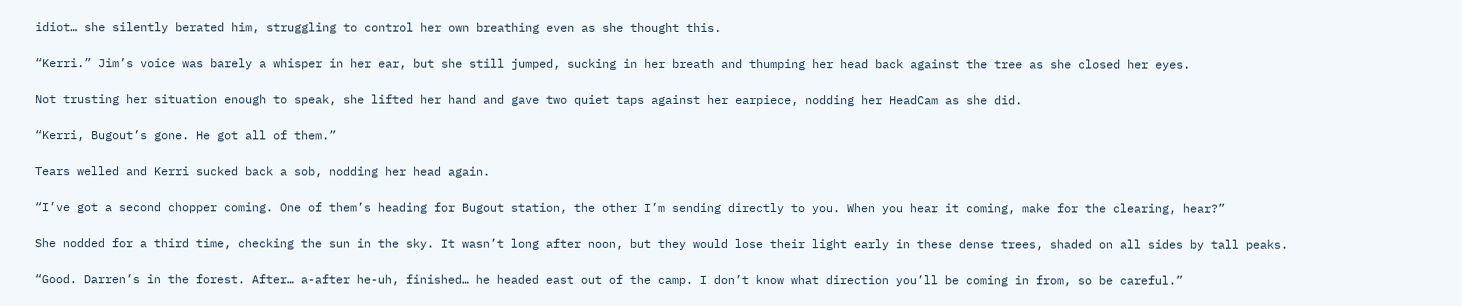idiot… she silently berated him, struggling to control her own breathing even as she thought this.

“Kerri.” Jim’s voice was barely a whisper in her ear, but she still jumped, sucking in her breath and thumping her head back against the tree as she closed her eyes.

Not trusting her situation enough to speak, she lifted her hand and gave two quiet taps against her earpiece, nodding her HeadCam as she did.

“Kerri, Bugout’s gone. He got all of them.”

Tears welled and Kerri sucked back a sob, nodding her head again.

“I’ve got a second chopper coming. One of them’s heading for Bugout station, the other I’m sending directly to you. When you hear it coming, make for the clearing, hear?”

She nodded for a third time, checking the sun in the sky. It wasn’t long after noon, but they would lose their light early in these dense trees, shaded on all sides by tall peaks.

“Good. Darren’s in the forest. After… a-after he-uh, finished… he headed east out of the camp. I don’t know what direction you’ll be coming in from, so be careful.”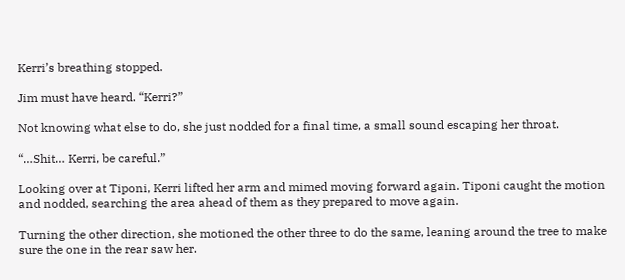Kerri’s breathing stopped.

Jim must have heard. “Kerri?”

Not knowing what else to do, she just nodded for a final time, a small sound escaping her throat.

“…Shit… Kerri, be careful.”

Looking over at Tiponi, Kerri lifted her arm and mimed moving forward again. Tiponi caught the motion and nodded, searching the area ahead of them as they prepared to move again.

Turning the other direction, she motioned the other three to do the same, leaning around the tree to make sure the one in the rear saw her.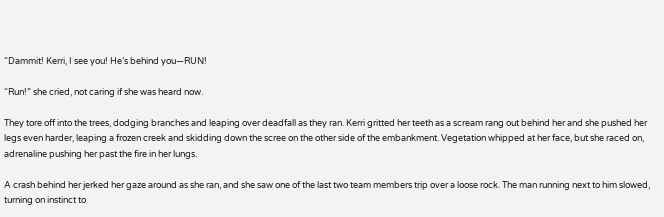“Dammit! Kerri, I see you! He’s behind you—RUN!

“Run!” she cried, not caring if she was heard now.

They tore off into the trees, dodging branches and leaping over deadfall as they ran. Kerri gritted her teeth as a scream rang out behind her and she pushed her legs even harder, leaping a frozen creek and skidding down the scree on the other side of the embankment. Vegetation whipped at her face, but she raced on, adrenaline pushing her past the fire in her lungs.

A crash behind her jerked her gaze around as she ran, and she saw one of the last two team members trip over a loose rock. The man running next to him slowed, turning on instinct to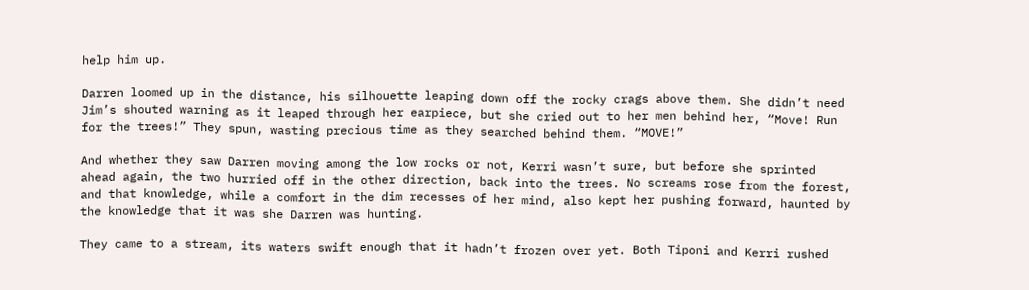help him up.

Darren loomed up in the distance, his silhouette leaping down off the rocky crags above them. She didn’t need Jim’s shouted warning as it leaped through her earpiece, but she cried out to her men behind her, “Move! Run for the trees!” They spun, wasting precious time as they searched behind them. “MOVE!”

And whether they saw Darren moving among the low rocks or not, Kerri wasn’t sure, but before she sprinted ahead again, the two hurried off in the other direction, back into the trees. No screams rose from the forest, and that knowledge, while a comfort in the dim recesses of her mind, also kept her pushing forward, haunted by the knowledge that it was she Darren was hunting.

They came to a stream, its waters swift enough that it hadn’t frozen over yet. Both Tiponi and Kerri rushed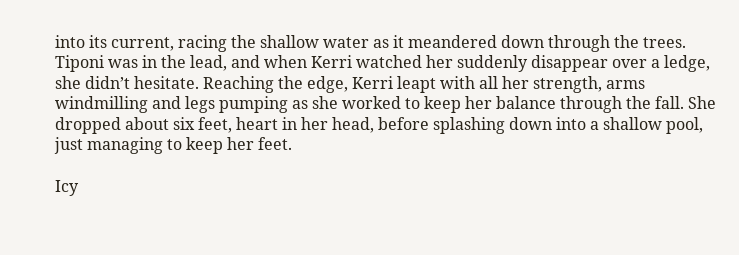into its current, racing the shallow water as it meandered down through the trees. Tiponi was in the lead, and when Kerri watched her suddenly disappear over a ledge, she didn’t hesitate. Reaching the edge, Kerri leapt with all her strength, arms windmilling and legs pumping as she worked to keep her balance through the fall. She dropped about six feet, heart in her head, before splashing down into a shallow pool, just managing to keep her feet.

Icy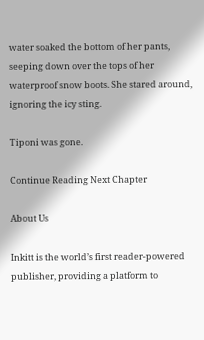water soaked the bottom of her pants, seeping down over the tops of her waterproof snow boots. She stared around, ignoring the icy sting.

Tiponi was gone.

Continue Reading Next Chapter

About Us

Inkitt is the world’s first reader-powered publisher, providing a platform to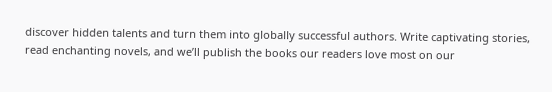discover hidden talents and turn them into globally successful authors. Write captivating stories, read enchanting novels, and we’ll publish the books our readers love most on our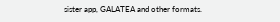sister app, GALATEA and other formats.